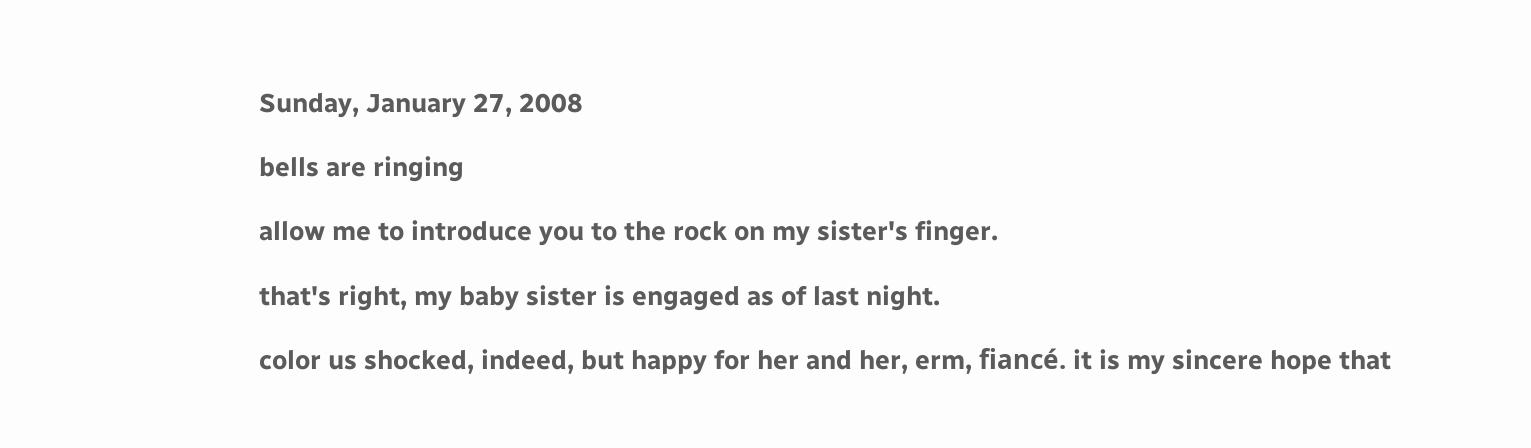Sunday, January 27, 2008

bells are ringing

allow me to introduce you to the rock on my sister's finger.

that's right, my baby sister is engaged as of last night.

color us shocked, indeed, but happy for her and her, erm, fiancé. it is my sincere hope that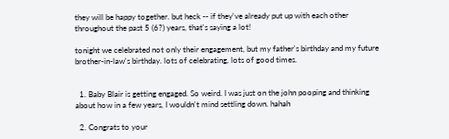they will be happy together. but heck -- if they've already put up with each other throughout the past 5 (6?) years, that's saying a lot!

tonight we celebrated not only their engagement, but my father's birthday and my future brother-in-law's birthday. lots of celebrating, lots of good times.


  1. Baby Blair is getting engaged. So weird. I was just on the john pooping and thinking about how in a few years, I wouldn't mind settling down. hahah

  2. Congrats to your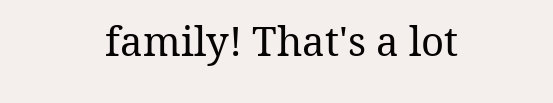family! That's a lot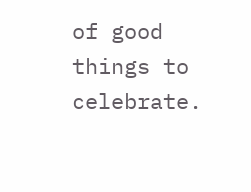of good things to celebrate.